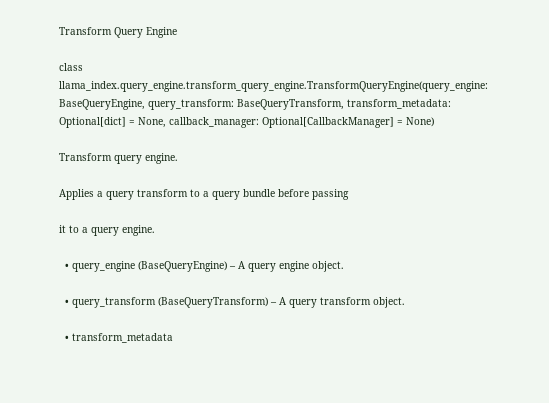Transform Query Engine

class llama_index.query_engine.transform_query_engine.TransformQueryEngine(query_engine: BaseQueryEngine, query_transform: BaseQueryTransform, transform_metadata: Optional[dict] = None, callback_manager: Optional[CallbackManager] = None)

Transform query engine.

Applies a query transform to a query bundle before passing

it to a query engine.

  • query_engine (BaseQueryEngine) – A query engine object.

  • query_transform (BaseQueryTransform) – A query transform object.

  • transform_metadata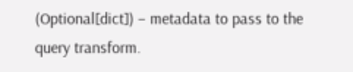(Optional[dict]) – metadata to pass to the query transform.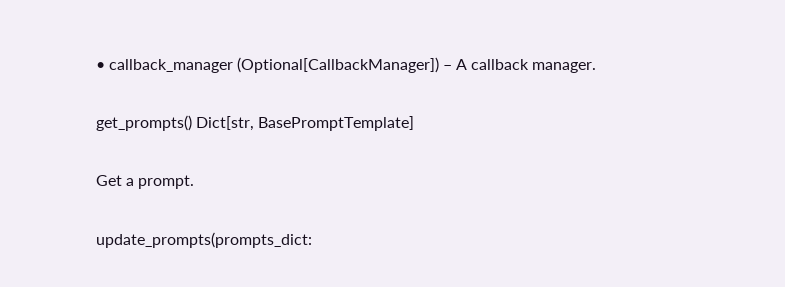• callback_manager (Optional[CallbackManager]) – A callback manager.

get_prompts() Dict[str, BasePromptTemplate]

Get a prompt.

update_prompts(prompts_dict: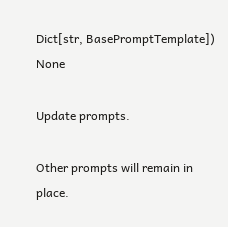Dict[str, BasePromptTemplate]) None

Update prompts.

Other prompts will remain in place.